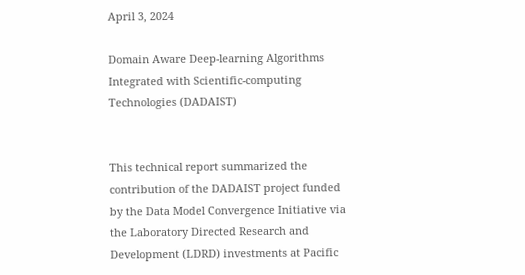April 3, 2024

Domain Aware Deep-learning Algorithms Integrated with Scientific-computing Technologies (DADAIST)


This technical report summarized the contribution of the DADAIST project funded by the Data Model Convergence Initiative via the Laboratory Directed Research and Development (LDRD) investments at Pacific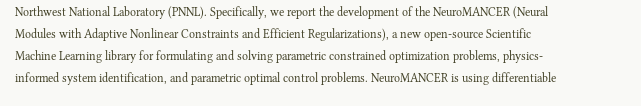Northwest National Laboratory (PNNL). Specifically, we report the development of the NeuroMANCER (Neural Modules with Adaptive Nonlinear Constraints and Efficient Regularizations), a new open-source Scientific Machine Learning library for formulating and solving parametric constrained optimization problems, physics-informed system identification, and parametric optimal control problems. NeuroMANCER is using differentiable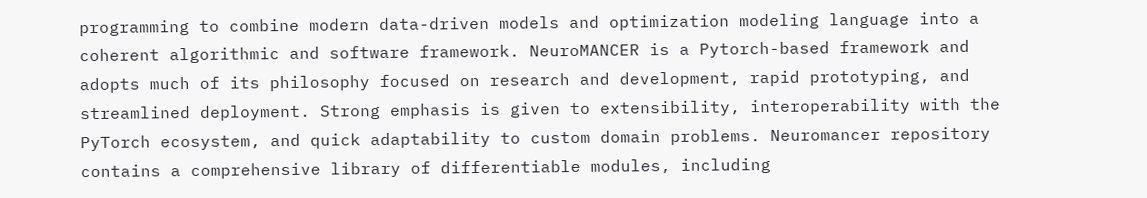programming to combine modern data-driven models and optimization modeling language into a coherent algorithmic and software framework. NeuroMANCER is a Pytorch-based framework and adopts much of its philosophy focused on research and development, rapid prototyping, and streamlined deployment. Strong emphasis is given to extensibility, interoperability with the PyTorch ecosystem, and quick adaptability to custom domain problems. Neuromancer repository contains a comprehensive library of differentiable modules, including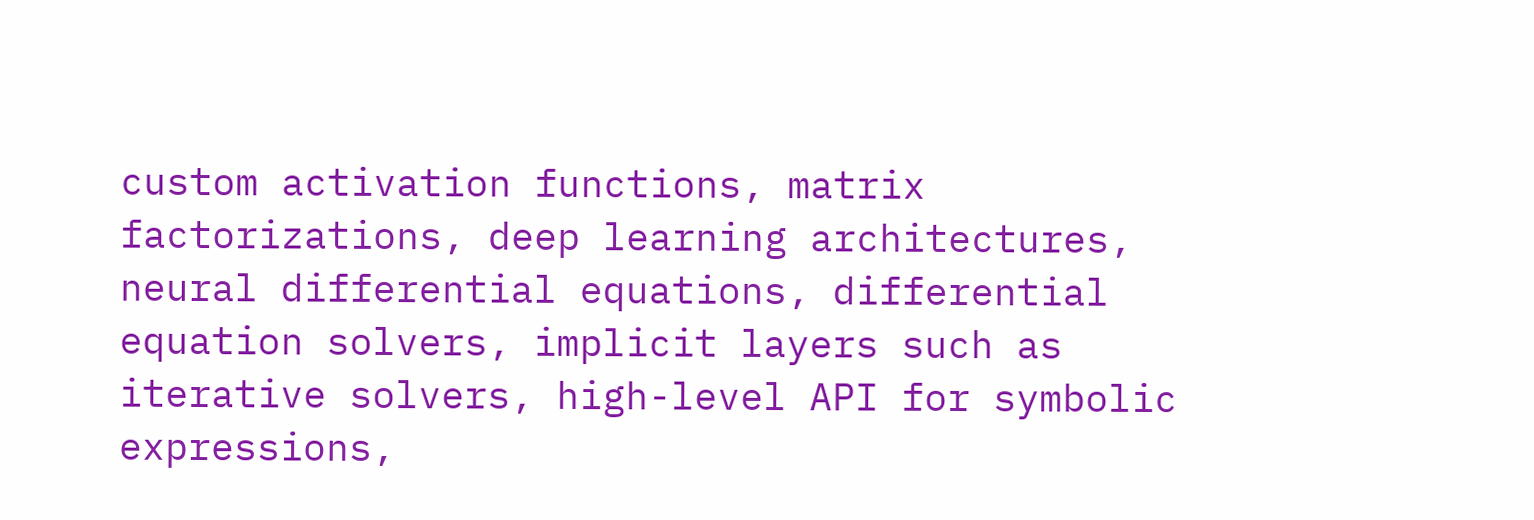custom activation functions, matrix factorizations, deep learning architectures, neural differential equations, differential equation solvers, implicit layers such as iterative solvers, high-level API for symbolic expressions,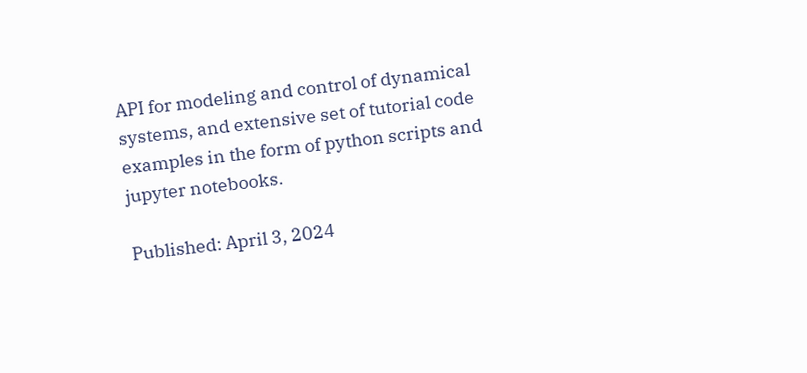API for modeling and control of dynamical systems, and extensive set of tutorial code examples in the form of python scripts and jupyter notebooks.

Published: April 3, 2024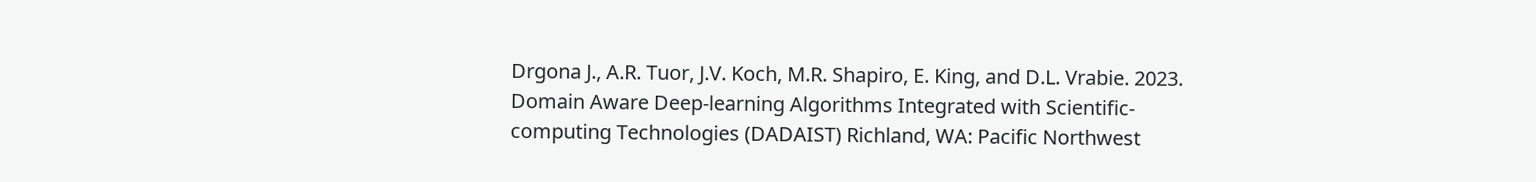Drgona J., A.R. Tuor, J.V. Koch, M.R. Shapiro, E. King, and D.L. Vrabie. 2023. Domain Aware Deep-learning Algorithms Integrated with Scientific-computing Technologies (DADAIST) Richland, WA: Pacific Northwest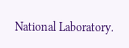National Laboratory.